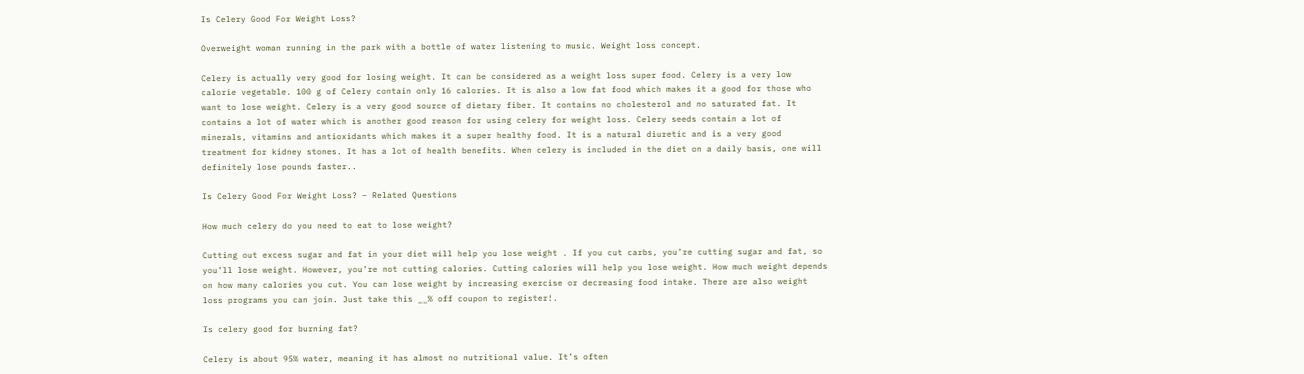Is Celery Good For Weight Loss?

Overweight woman running in the park with a bottle of water listening to music. Weight loss concept.

Celery is actually very good for losing weight. It can be considered as a weight loss super food. Celery is a very low calorie vegetable. 100 g of Celery contain only 16 calories. It is also a low fat food which makes it a good for those who want to lose weight. Celery is a very good source of dietary fiber. It contains no cholesterol and no saturated fat. It contains a lot of water which is another good reason for using celery for weight loss. Celery seeds contain a lot of minerals, vitamins and antioxidants which makes it a super healthy food. It is a natural diuretic and is a very good treatment for kidney stones. It has a lot of health benefits. When celery is included in the diet on a daily basis, one will definitely lose pounds faster..

Is Celery Good For Weight Loss? – Related Questions

How much celery do you need to eat to lose weight?

Cutting out excess sugar and fat in your diet will help you lose weight . If you cut carbs, you’re cutting sugar and fat, so you’ll lose weight. However, you’re not cutting calories. Cutting calories will help you lose weight. How much weight depends on how many calories you cut. You can lose weight by increasing exercise or decreasing food intake. There are also weight loss programs you can join. Just take this __% off coupon to register!.

Is celery good for burning fat?

Celery is about 95% water, meaning it has almost no nutritional value. It’s often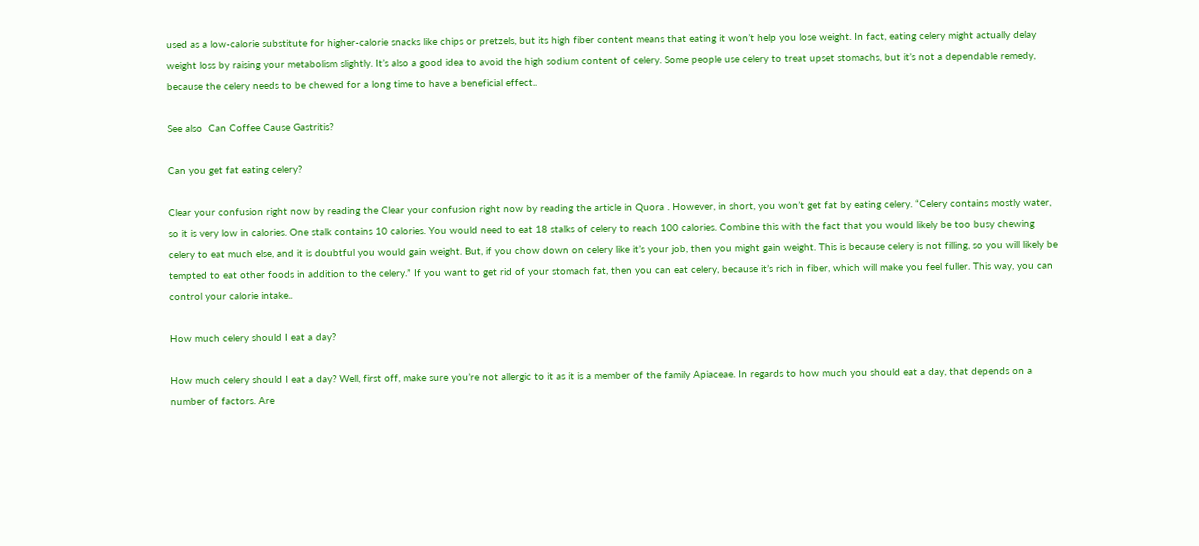used as a low-calorie substitute for higher-calorie snacks like chips or pretzels, but its high fiber content means that eating it won’t help you lose weight. In fact, eating celery might actually delay weight loss by raising your metabolism slightly. It’s also a good idea to avoid the high sodium content of celery. Some people use celery to treat upset stomachs, but it’s not a dependable remedy, because the celery needs to be chewed for a long time to have a beneficial effect..

See also  Can Coffee Cause Gastritis?

Can you get fat eating celery?

Clear your confusion right now by reading the Clear your confusion right now by reading the article in Quora . However, in short, you won’t get fat by eating celery. “Celery contains mostly water, so it is very low in calories. One stalk contains 10 calories. You would need to eat 18 stalks of celery to reach 100 calories. Combine this with the fact that you would likely be too busy chewing celery to eat much else, and it is doubtful you would gain weight. But, if you chow down on celery like it’s your job, then you might gain weight. This is because celery is not filling, so you will likely be tempted to eat other foods in addition to the celery.” If you want to get rid of your stomach fat, then you can eat celery, because it’s rich in fiber, which will make you feel fuller. This way, you can control your calorie intake..

How much celery should I eat a day?

How much celery should I eat a day? Well, first off, make sure you’re not allergic to it as it is a member of the family Apiaceae. In regards to how much you should eat a day, that depends on a number of factors. Are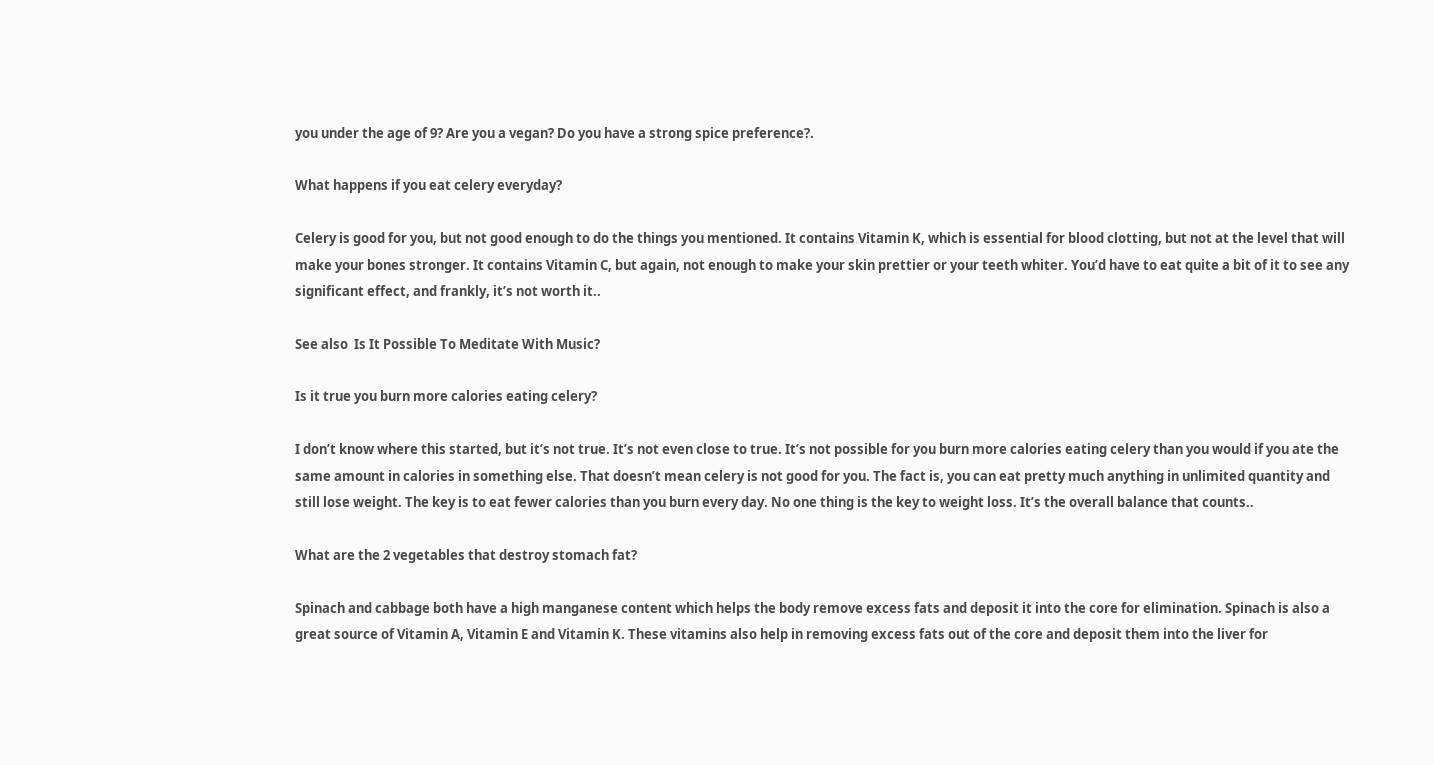you under the age of 9? Are you a vegan? Do you have a strong spice preference?.

What happens if you eat celery everyday?

Celery is good for you, but not good enough to do the things you mentioned. It contains Vitamin K, which is essential for blood clotting, but not at the level that will make your bones stronger. It contains Vitamin C, but again, not enough to make your skin prettier or your teeth whiter. You’d have to eat quite a bit of it to see any significant effect, and frankly, it’s not worth it..

See also  Is It Possible To Meditate With Music?

Is it true you burn more calories eating celery?

I don’t know where this started, but it’s not true. It’s not even close to true. It’s not possible for you burn more calories eating celery than you would if you ate the same amount in calories in something else. That doesn’t mean celery is not good for you. The fact is, you can eat pretty much anything in unlimited quantity and still lose weight. The key is to eat fewer calories than you burn every day. No one thing is the key to weight loss. It’s the overall balance that counts..

What are the 2 vegetables that destroy stomach fat?

Spinach and cabbage both have a high manganese content which helps the body remove excess fats and deposit it into the core for elimination. Spinach is also a great source of Vitamin A, Vitamin E and Vitamin K. These vitamins also help in removing excess fats out of the core and deposit them into the liver for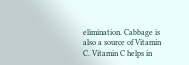elimination. Cabbage is also a source of Vitamin C. Vitamin C helps in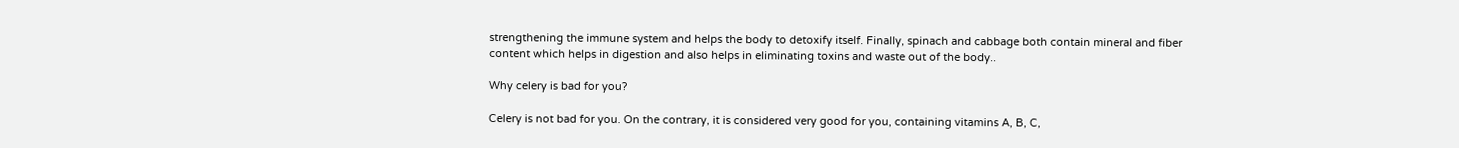strengthening the immune system and helps the body to detoxify itself. Finally, spinach and cabbage both contain mineral and fiber content which helps in digestion and also helps in eliminating toxins and waste out of the body..

Why celery is bad for you?

Celery is not bad for you. On the contrary, it is considered very good for you, containing vitamins A, B, C,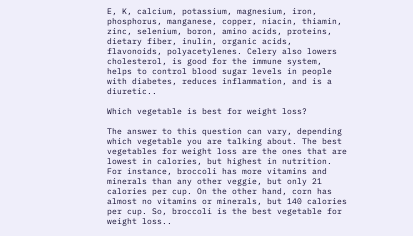E, K, calcium, potassium, magnesium, iron, phosphorus, manganese, copper, niacin, thiamin, zinc, selenium, boron, amino acids, proteins, dietary fiber, inulin, organic acids, flavonoids, polyacetylenes. Celery also lowers cholesterol, is good for the immune system, helps to control blood sugar levels in people with diabetes, reduces inflammation, and is a diuretic..

Which vegetable is best for weight loss?

The answer to this question can vary, depending which vegetable you are talking about. The best vegetables for weight loss are the ones that are lowest in calories, but highest in nutrition. For instance, broccoli has more vitamins and minerals than any other veggie, but only 21 calories per cup. On the other hand, corn has almost no vitamins or minerals, but 140 calories per cup. So, broccoli is the best vegetable for weight loss..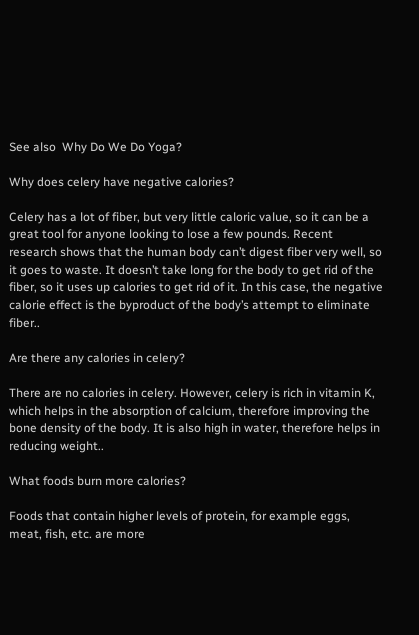See also  Why Do We Do Yoga?

Why does celery have negative calories?

Celery has a lot of fiber, but very little caloric value, so it can be a great tool for anyone looking to lose a few pounds. Recent research shows that the human body can’t digest fiber very well, so it goes to waste. It doesn’t take long for the body to get rid of the fiber, so it uses up calories to get rid of it. In this case, the negative calorie effect is the byproduct of the body’s attempt to eliminate fiber..

Are there any calories in celery?

There are no calories in celery. However, celery is rich in vitamin K, which helps in the absorption of calcium, therefore improving the bone density of the body. It is also high in water, therefore helps in reducing weight..

What foods burn more calories?

Foods that contain higher levels of protein, for example eggs, meat, fish, etc. are more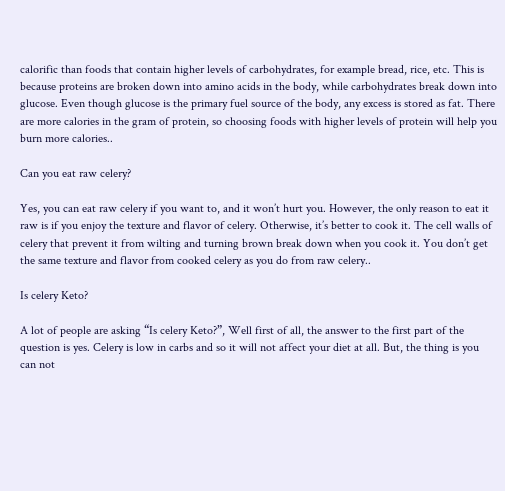calorific than foods that contain higher levels of carbohydrates, for example bread, rice, etc. This is because proteins are broken down into amino acids in the body, while carbohydrates break down into glucose. Even though glucose is the primary fuel source of the body, any excess is stored as fat. There are more calories in the gram of protein, so choosing foods with higher levels of protein will help you burn more calories..

Can you eat raw celery?

Yes, you can eat raw celery if you want to, and it won’t hurt you. However, the only reason to eat it raw is if you enjoy the texture and flavor of celery. Otherwise, it’s better to cook it. The cell walls of celery that prevent it from wilting and turning brown break down when you cook it. You don’t get the same texture and flavor from cooked celery as you do from raw celery..

Is celery Keto?

A lot of people are asking “Is celery Keto?”, Well first of all, the answer to the first part of the question is yes. Celery is low in carbs and so it will not affect your diet at all. But, the thing is you can not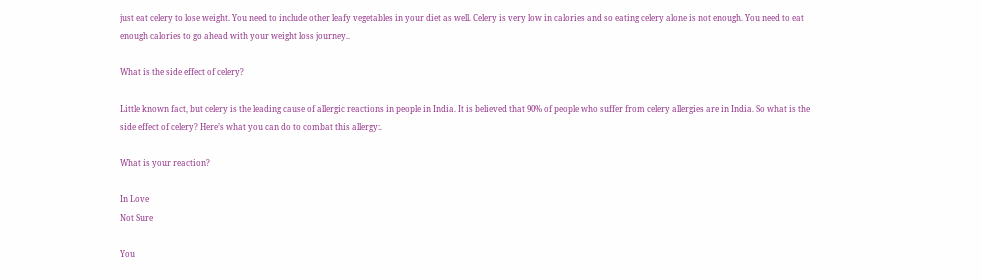just eat celery to lose weight. You need to include other leafy vegetables in your diet as well. Celery is very low in calories and so eating celery alone is not enough. You need to eat enough calories to go ahead with your weight loss journey..

What is the side effect of celery?

Little known fact, but celery is the leading cause of allergic reactions in people in India. It is believed that 90% of people who suffer from celery allergies are in India. So what is the side effect of celery? Here’s what you can do to combat this allergy:.

What is your reaction?

In Love
Not Sure

You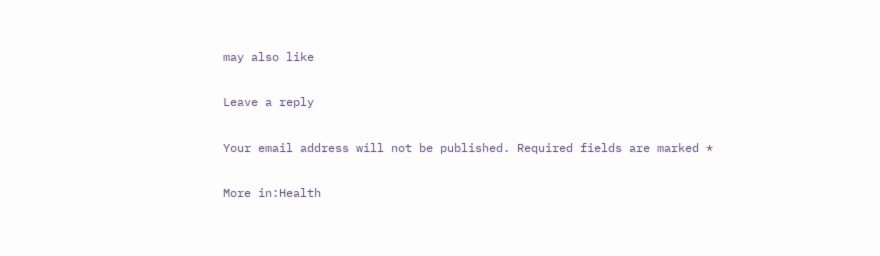may also like

Leave a reply

Your email address will not be published. Required fields are marked *

More in:Health